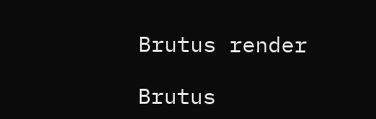Brutus render

Brutus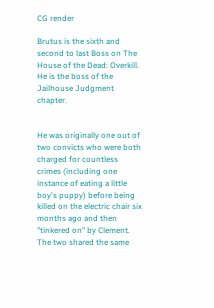CG render

Brutus is the sixth and second to last Boss on The House of the Dead: Overkill. He is the boss of the Jailhouse Judgment chapter.


He was originally one out of two convicts who were both charged for countless crimes (including one instance of eating a little boy's puppy) before being killed on the electric chair six months ago and then "tinkered on" by Clement. The two shared the same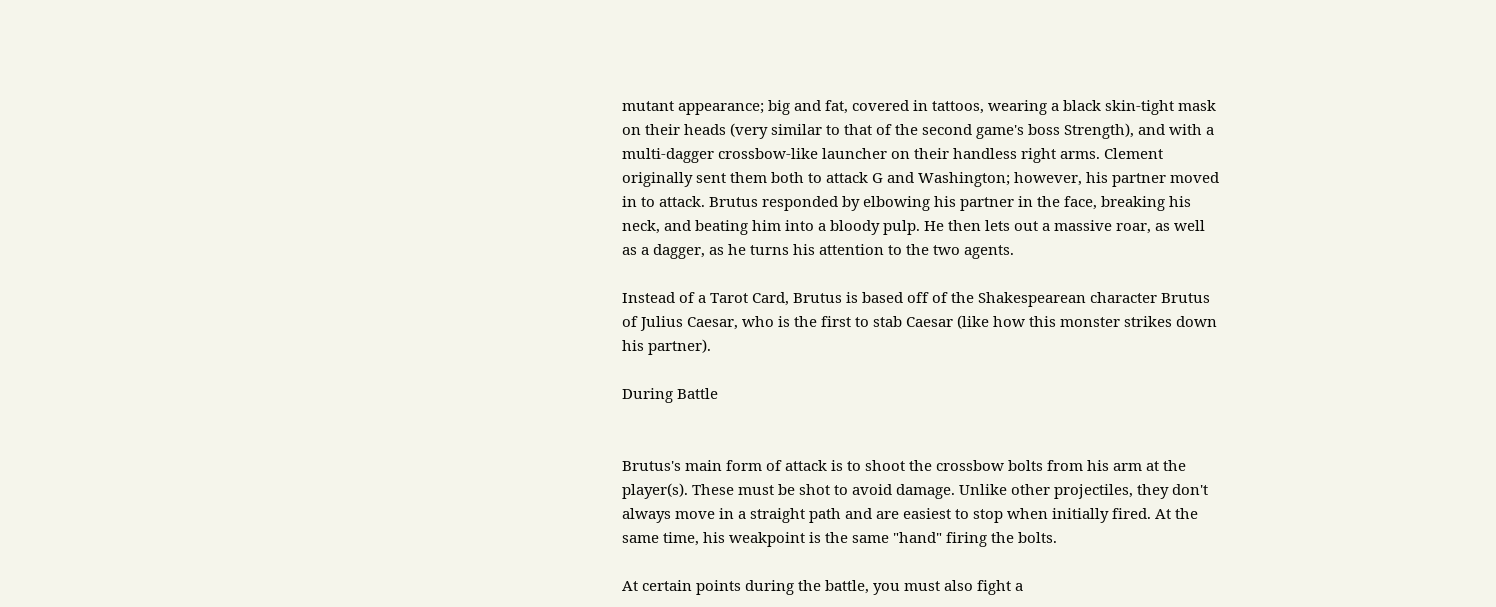mutant appearance; big and fat, covered in tattoos, wearing a black skin-tight mask on their heads (very similar to that of the second game's boss Strength), and with a multi-dagger crossbow-like launcher on their handless right arms. Clement originally sent them both to attack G and Washington; however, his partner moved in to attack. Brutus responded by elbowing his partner in the face, breaking his neck, and beating him into a bloody pulp. He then lets out a massive roar, as well as a dagger, as he turns his attention to the two agents.

Instead of a Tarot Card, Brutus is based off of the Shakespearean character Brutus of Julius Caesar, who is the first to stab Caesar (like how this monster strikes down his partner).

During Battle


Brutus's main form of attack is to shoot the crossbow bolts from his arm at the player(s). These must be shot to avoid damage. Unlike other projectiles, they don't always move in a straight path and are easiest to stop when initially fired. At the same time, his weakpoint is the same "hand" firing the bolts.

At certain points during the battle, you must also fight a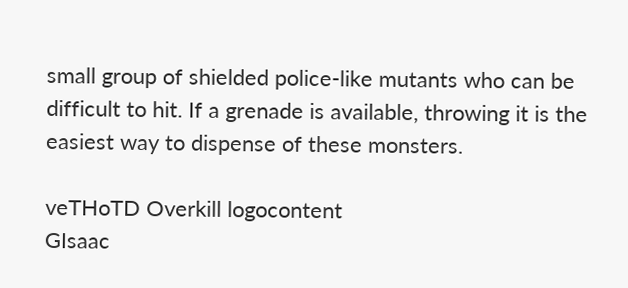small group of shielded police-like mutants who can be difficult to hit. If a grenade is available, throwing it is the easiest way to dispense of these monsters.

veTHoTD Overkill logocontent
GIsaac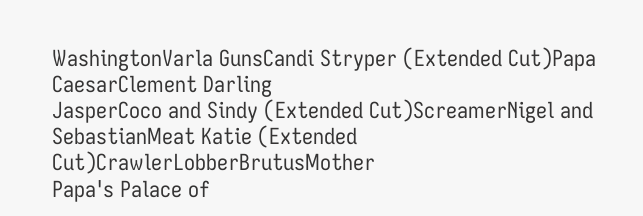WashingtonVarla GunsCandi Stryper (Extended Cut)Papa CaesarClement Darling
JasperCoco and Sindy (Extended Cut)ScreamerNigel and SebastianMeat Katie (Extended Cut)CrawlerLobberBrutusMother
Papa's Palace of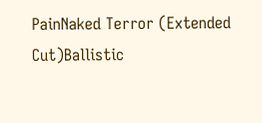PainNaked Terror (Extended Cut)Ballistic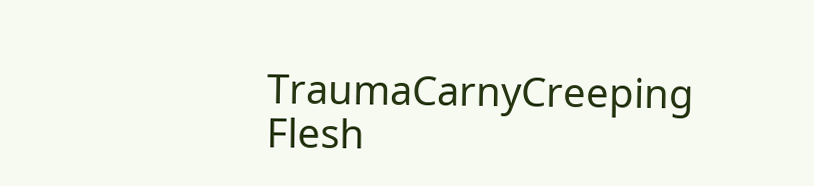TraumaCarnyCreeping Flesh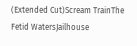(Extended Cut)Scream TrainThe Fetid WatersJailhouse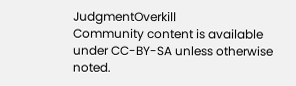JudgmentOverkill
Community content is available under CC-BY-SA unless otherwise noted.